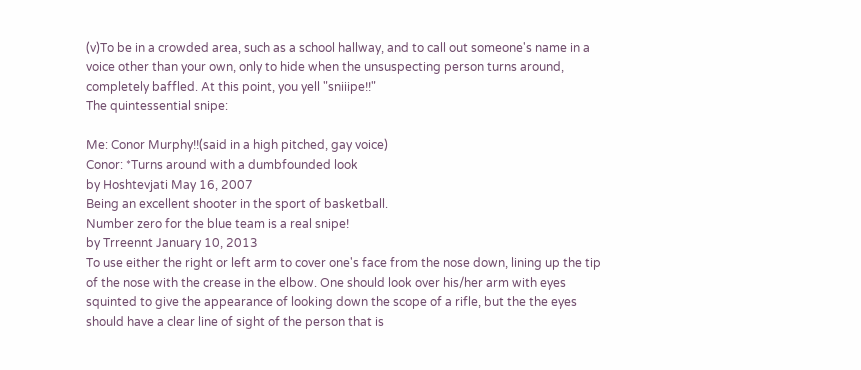(v)To be in a crowded area, such as a school hallway, and to call out someone's name in a voice other than your own, only to hide when the unsuspecting person turns around, completely baffled. At this point, you yell "sniiipe!!"
The quintessential snipe:

Me: Conor Murphy!!(said in a high pitched, gay voice)
Conor: *Turns around with a dumbfounded look
by Hoshtevjati May 16, 2007
Being an excellent shooter in the sport of basketball.
Number zero for the blue team is a real snipe!
by Trreennt January 10, 2013
To use either the right or left arm to cover one's face from the nose down, lining up the tip of the nose with the crease in the elbow. One should look over his/her arm with eyes squinted to give the appearance of looking down the scope of a rifle, but the the eyes should have a clear line of sight of the person that is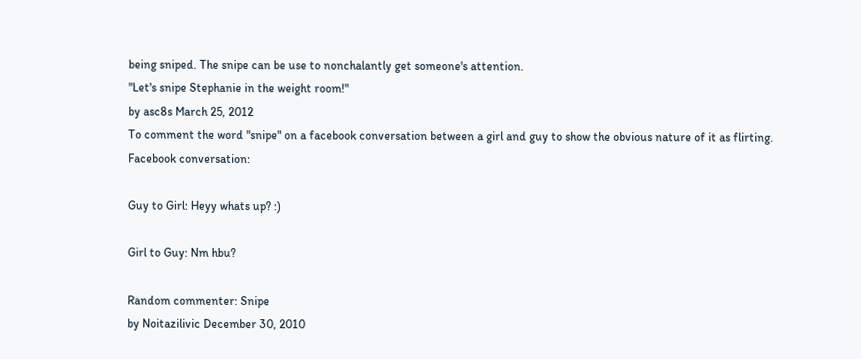being sniped. The snipe can be use to nonchalantly get someone's attention.
"Let's snipe Stephanie in the weight room!"
by asc8s March 25, 2012
To comment the word "snipe" on a facebook conversation between a girl and guy to show the obvious nature of it as flirting.
Facebook conversation:

Guy to Girl: Heyy whats up? :)

Girl to Guy: Nm hbu?

Random commenter: Snipe
by Noitazilivic December 30, 2010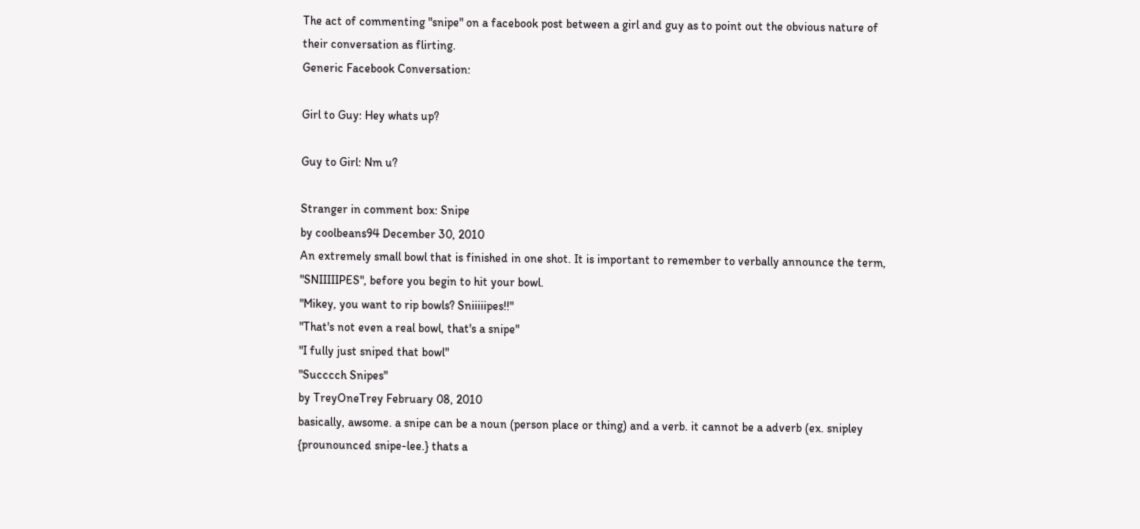The act of commenting "snipe" on a facebook post between a girl and guy as to point out the obvious nature of their conversation as flirting.
Generic Facebook Conversation:

Girl to Guy: Hey whats up?

Guy to Girl: Nm u?

Stranger in comment box: Snipe
by coolbeans94 December 30, 2010
An extremely small bowl that is finished in one shot. It is important to remember to verbally announce the term, "SNIIIIIPES", before you begin to hit your bowl.
"Mikey, you want to rip bowls? Sniiiiipes!!"
"That's not even a real bowl, that's a snipe"
"I fully just sniped that bowl"
"Succcch Snipes"
by TreyOneTrey February 08, 2010
basically, awsome. a snipe can be a noun (person place or thing) and a verb. it cannot be a adverb (ex. snipley {prounounced snipe-lee.} thats a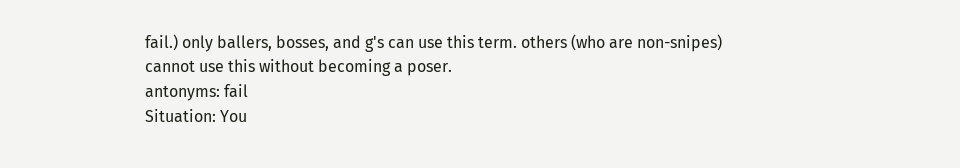fail.) only ballers, bosses, and g's can use this term. others (who are non-snipes) cannot use this without becoming a poser.
antonyms: fail
Situation: You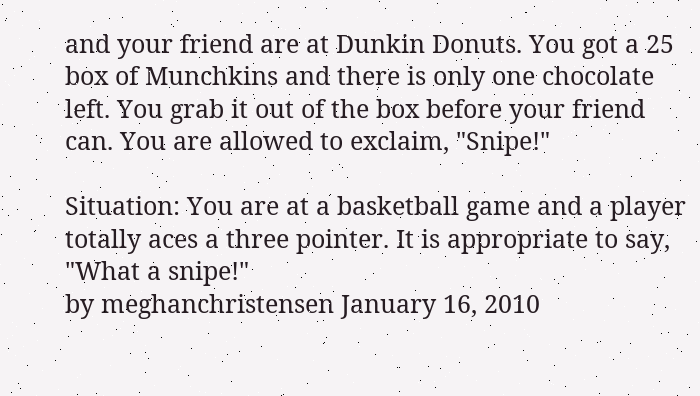and your friend are at Dunkin Donuts. You got a 25 box of Munchkins and there is only one chocolate left. You grab it out of the box before your friend can. You are allowed to exclaim, "Snipe!"

Situation: You are at a basketball game and a player totally aces a three pointer. It is appropriate to say, "What a snipe!"
by meghanchristensen January 16, 2010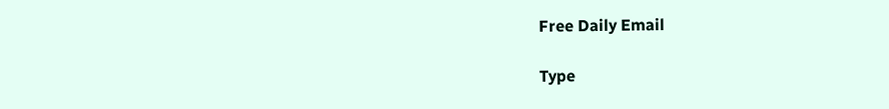Free Daily Email

Type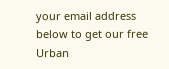your email address below to get our free Urban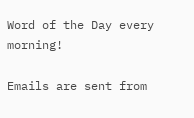Word of the Day every morning!

Emails are sent from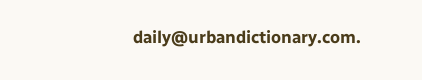daily@urbandictionary.com.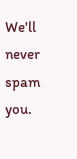We'll never spam you.